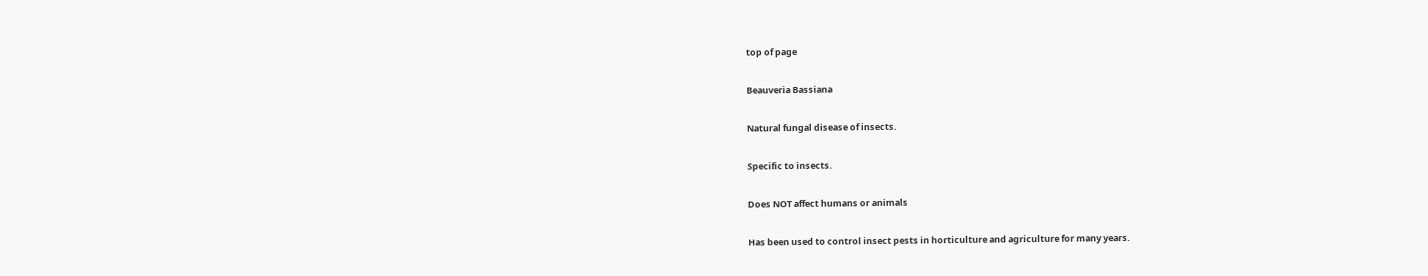top of page

Beauveria Bassiana

Natural fungal disease of insects.

Specific to insects.

Does NOT affect humans or animals

Has been used to control insect pests in horticulture and agriculture for many years.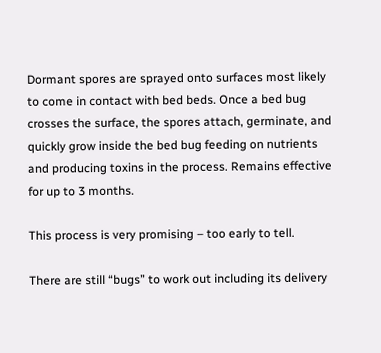Dormant spores are sprayed onto surfaces most likely to come in contact with bed beds. Once a bed bug crosses the surface, the spores attach, germinate, and quickly grow inside the bed bug feeding on nutrients and producing toxins in the process. Remains effective for up to 3 months.

This process is very promising – too early to tell.

There are still “bugs” to work out including its delivery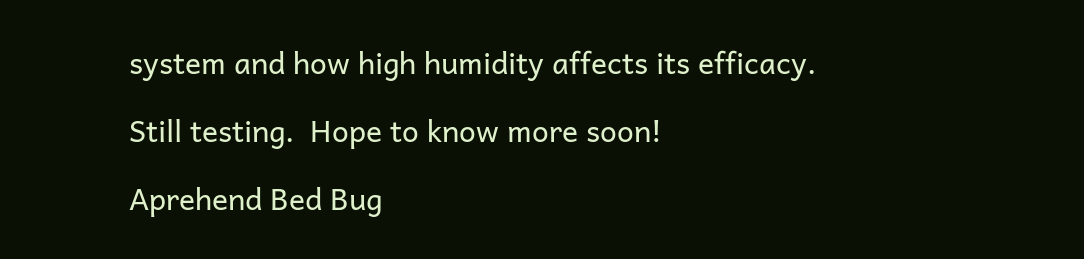system and how high humidity affects its efficacy.

Still testing.  Hope to know more soon!

Aprehend Bed Bug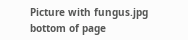Picture with fungus.jpg
bottom of page